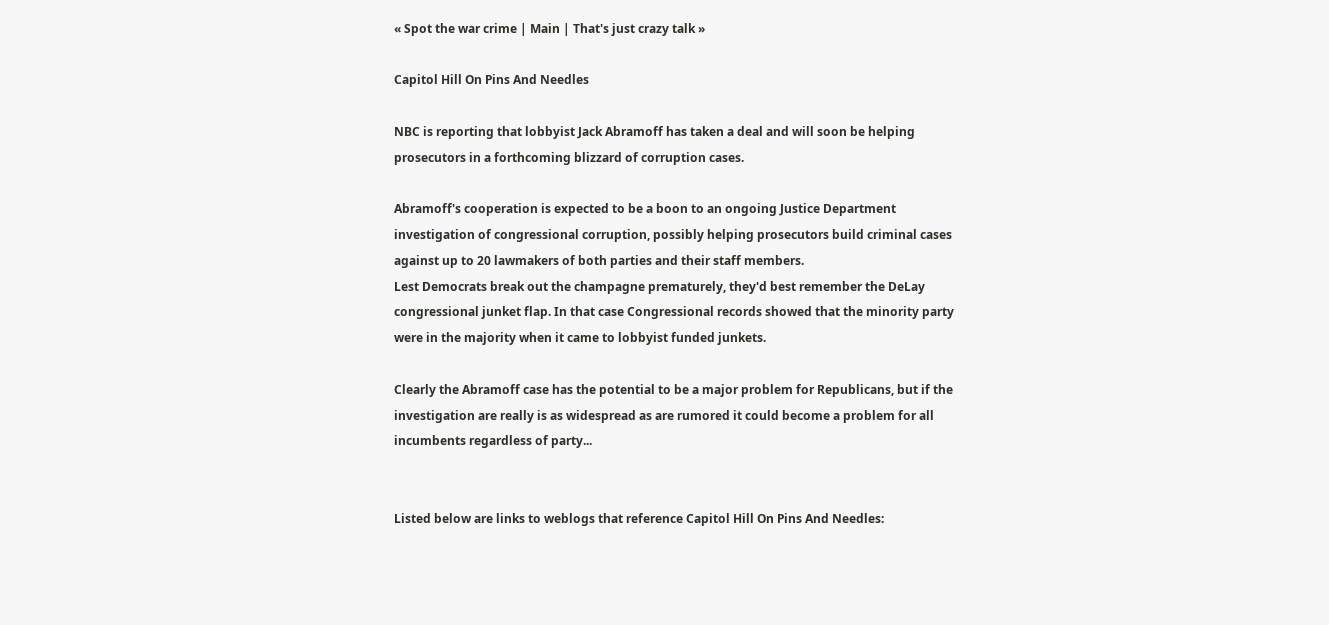« Spot the war crime | Main | That's just crazy talk »

Capitol Hill On Pins And Needles

NBC is reporting that lobbyist Jack Abramoff has taken a deal and will soon be helping prosecutors in a forthcoming blizzard of corruption cases.

Abramoff's cooperation is expected to be a boon to an ongoing Justice Department investigation of congressional corruption, possibly helping prosecutors build criminal cases against up to 20 lawmakers of both parties and their staff members.
Lest Democrats break out the champagne prematurely, they'd best remember the DeLay congressional junket flap. In that case Congressional records showed that the minority party were in the majority when it came to lobbyist funded junkets.

Clearly the Abramoff case has the potential to be a major problem for Republicans, but if the investigation are really is as widespread as are rumored it could become a problem for all incumbents regardless of party...


Listed below are links to weblogs that reference Capitol Hill On Pins And Needles: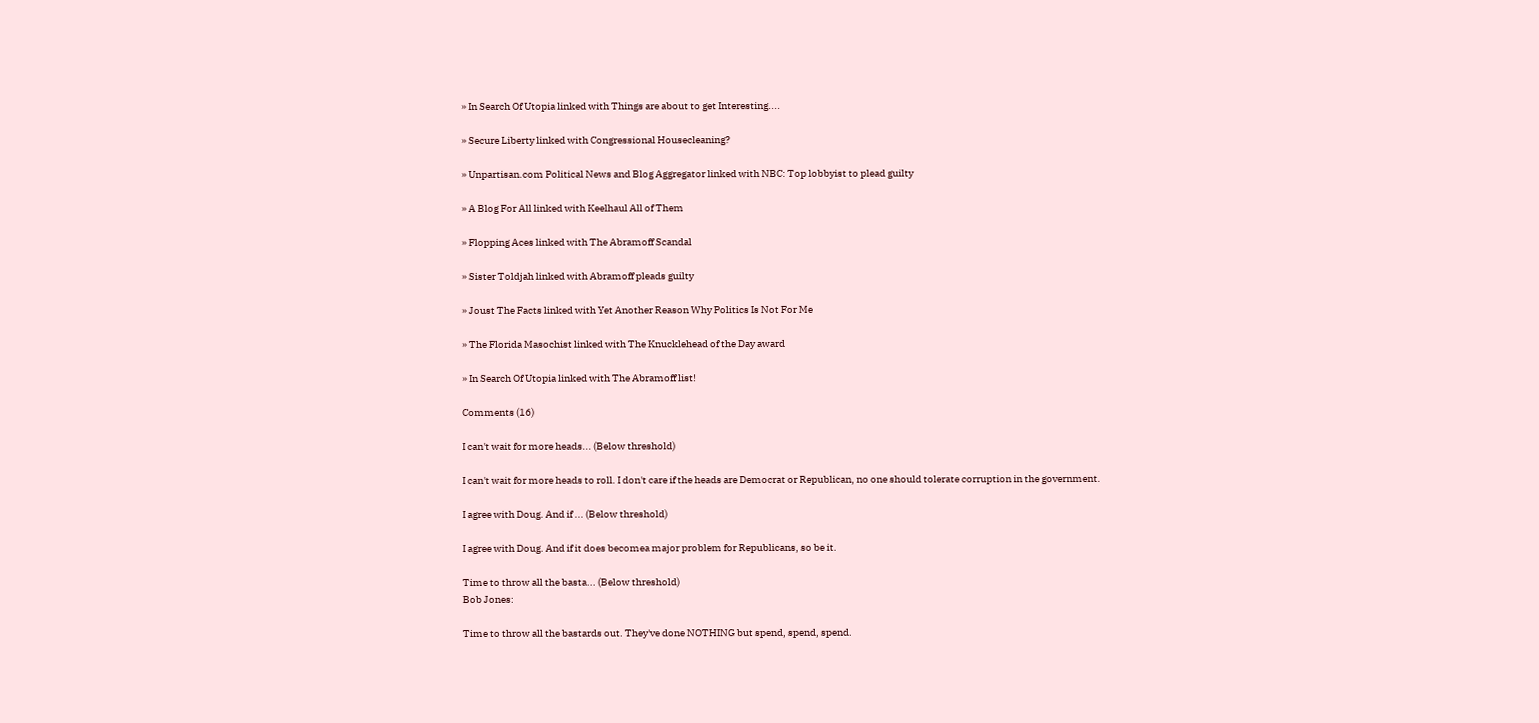» In Search Of Utopia linked with Things are about to get Interesting....

» Secure Liberty linked with Congressional Housecleaning?

» Unpartisan.com Political News and Blog Aggregator linked with NBC: Top lobbyist to plead guilty

» A Blog For All linked with Keelhaul All of Them

» Flopping Aces linked with The Abramoff Scandal

» Sister Toldjah linked with Abramoff pleads guilty

» Joust The Facts linked with Yet Another Reason Why Politics Is Not For Me

» The Florida Masochist linked with The Knucklehead of the Day award

» In Search Of Utopia linked with The Abramoff list!

Comments (16)

I can't wait for more heads... (Below threshold)

I can't wait for more heads to roll. I don't care if the heads are Democrat or Republican, no one should tolerate corruption in the government.

I agree with Doug. And if ... (Below threshold)

I agree with Doug. And if it does becomea major problem for Republicans, so be it.

Time to throw all the basta... (Below threshold)
Bob Jones:

Time to throw all the bastards out. They've done NOTHING but spend, spend, spend.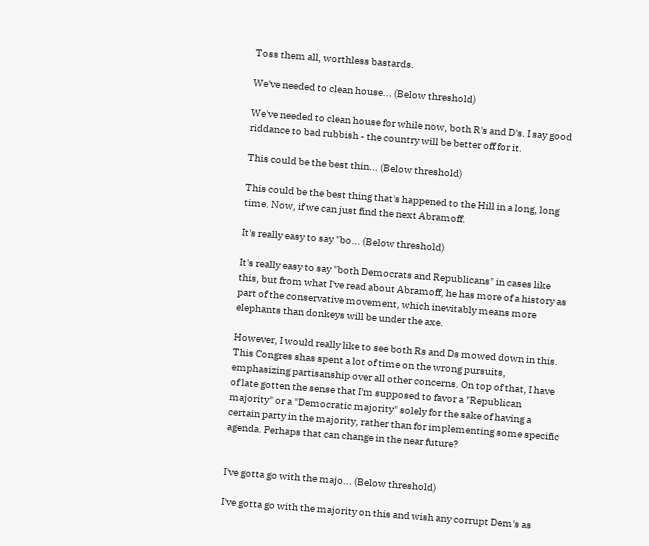Toss them all, worthless bastards.

We've needed to clean house... (Below threshold)

We've needed to clean house for while now, both R's and D's. I say good riddance to bad rubbish - the country will be better off for it.

This could be the best thin... (Below threshold)

This could be the best thing that's happened to the Hill in a long, long time. Now, if we can just find the next Abramoff.

It's really easy to say "bo... (Below threshold)

It's really easy to say "both Democrats and Republicans" in cases like this, but from what I've read about Abramoff, he has more of a history as part of the conservative movement, which inevitably means more elephants than donkeys will be under the axe.

However, I would really like to see both Rs and Ds mowed down in this. This Congres shas spent a lot of time on the wrong pursuits, emphasizing partisanship over all other concerns. On top of that, I have of late gotten the sense that I'm supposed to favor a "Republican majority" or a "Democratic majority" solely for the sake of having a certain party in the majority, rather than for implementing some specific agenda. Perhaps that can change in the near future?


I've gotta go with the majo... (Below threshold)

I've gotta go with the majority on this and wish any corrupt Dem's as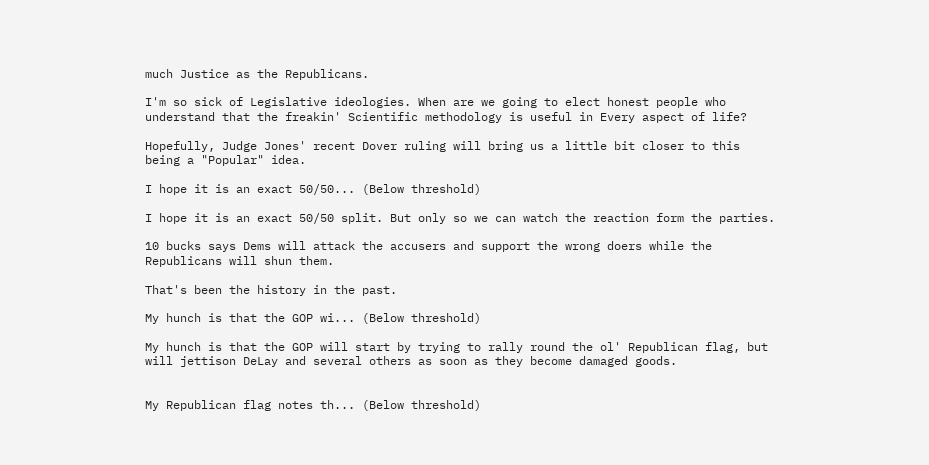much Justice as the Republicans.

I'm so sick of Legislative ideologies. When are we going to elect honest people who understand that the freakin' Scientific methodology is useful in Every aspect of life?

Hopefully, Judge Jones' recent Dover ruling will bring us a little bit closer to this being a "Popular" idea.

I hope it is an exact 50/50... (Below threshold)

I hope it is an exact 50/50 split. But only so we can watch the reaction form the parties.

10 bucks says Dems will attack the accusers and support the wrong doers while the Republicans will shun them.

That's been the history in the past.

My hunch is that the GOP wi... (Below threshold)

My hunch is that the GOP will start by trying to rally round the ol' Republican flag, but will jettison DeLay and several others as soon as they become damaged goods.


My Republican flag notes th... (Below threshold)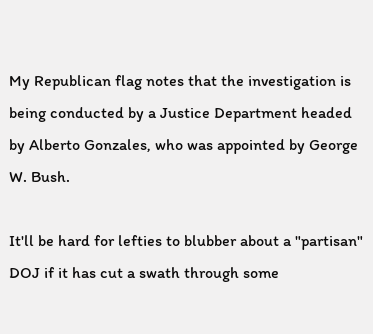My Republican flag notes that the investigation is being conducted by a Justice Department headed by Alberto Gonzales, who was appointed by George W. Bush.

It'll be hard for lefties to blubber about a "partisan" DOJ if it has cut a swath through some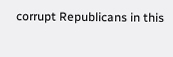corrupt Republicans in this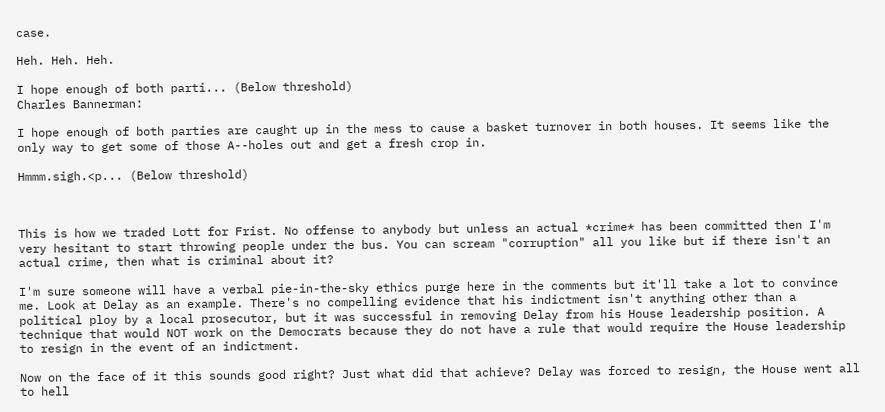case.

Heh. Heh. Heh.

I hope enough of both parti... (Below threshold)
Charles Bannerman:

I hope enough of both parties are caught up in the mess to cause a basket turnover in both houses. It seems like the only way to get some of those A--holes out and get a fresh crop in.

Hmmm.sigh.<p... (Below threshold)



This is how we traded Lott for Frist. No offense to anybody but unless an actual *crime* has been committed then I'm very hesitant to start throwing people under the bus. You can scream "corruption" all you like but if there isn't an actual crime, then what is criminal about it?

I'm sure someone will have a verbal pie-in-the-sky ethics purge here in the comments but it'll take a lot to convince me. Look at Delay as an example. There's no compelling evidence that his indictment isn't anything other than a political ploy by a local prosecutor, but it was successful in removing Delay from his House leadership position. A technique that would NOT work on the Democrats because they do not have a rule that would require the House leadership to resign in the event of an indictment.

Now on the face of it this sounds good right? Just what did that achieve? Delay was forced to resign, the House went all to hell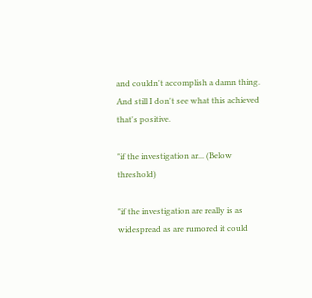and couldn't accomplish a damn thing. And still I don't see what this achieved that's positive.

"if the investigation ar... (Below threshold)

"if the investigation are really is as widespread as are rumored it could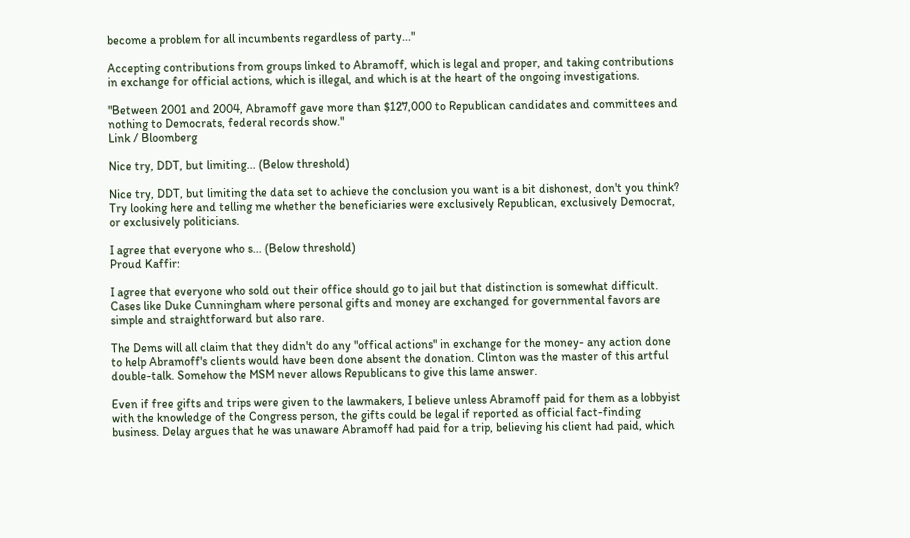become a problem for all incumbents regardless of party..."

Accepting contributions from groups linked to Abramoff, which is legal and proper, and taking contributions in exchange for official actions, which is illegal, and which is at the heart of the ongoing investigations.

"Between 2001 and 2004, Abramoff gave more than $127,000 to Republican candidates and committees and nothing to Democrats, federal records show."
Link / Bloomberg

Nice try, DDT, but limiting... (Below threshold)

Nice try, DDT, but limiting the data set to achieve the conclusion you want is a bit dishonest, don't you think?
Try looking here and telling me whether the beneficiaries were exclusively Republican, exclusively Democrat, or exclusively politicians.

I agree that everyone who s... (Below threshold)
Proud Kaffir:

I agree that everyone who sold out their office should go to jail but that distinction is somewhat difficult. Cases like Duke Cunningham where personal gifts and money are exchanged for governmental favors are simple and straightforward but also rare.

The Dems will all claim that they didn't do any "offical actions" in exchange for the money- any action done to help Abramoff's clients would have been done absent the donation. Clinton was the master of this artful double-talk. Somehow the MSM never allows Republicans to give this lame answer.

Even if free gifts and trips were given to the lawmakers, I believe unless Abramoff paid for them as a lobbyist with the knowledge of the Congress person, the gifts could be legal if reported as official fact-finding business. Delay argues that he was unaware Abramoff had paid for a trip, believing his client had paid, which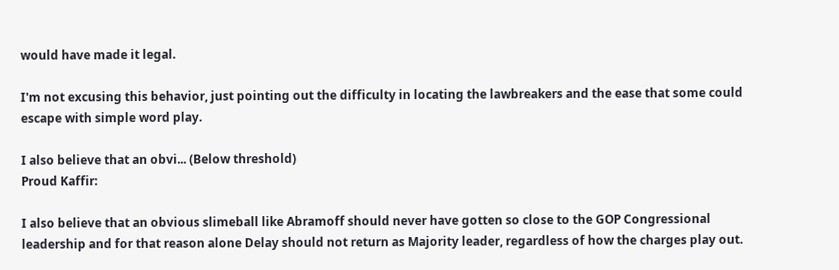would have made it legal.

I'm not excusing this behavior, just pointing out the difficulty in locating the lawbreakers and the ease that some could escape with simple word play.

I also believe that an obvi... (Below threshold)
Proud Kaffir:

I also believe that an obvious slimeball like Abramoff should never have gotten so close to the GOP Congressional leadership and for that reason alone Delay should not return as Majority leader, regardless of how the charges play out.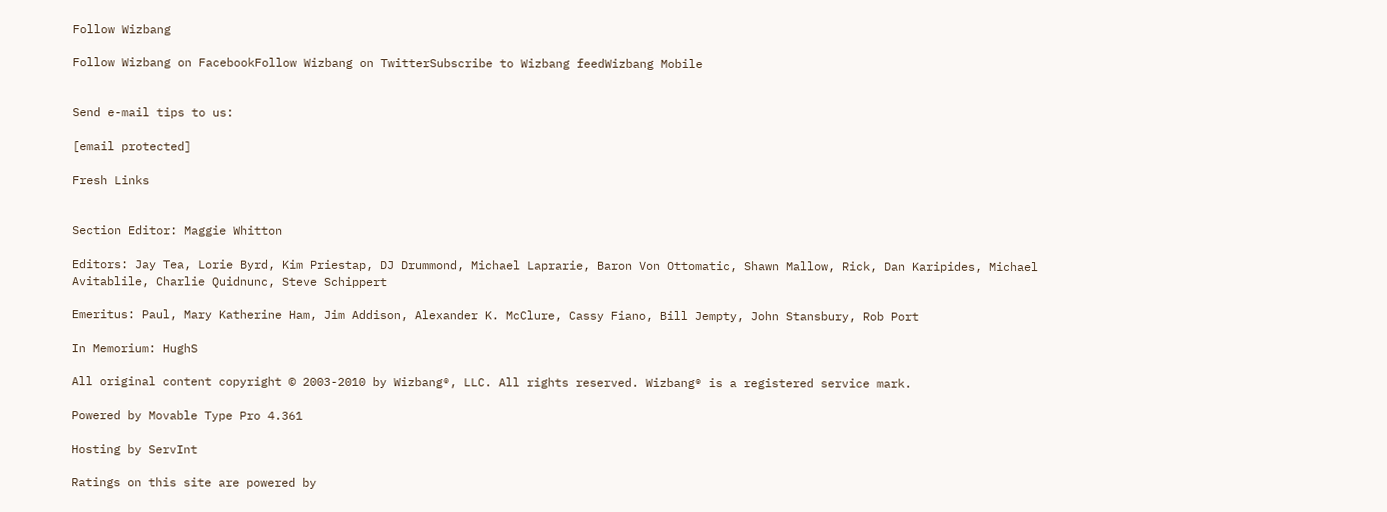Follow Wizbang

Follow Wizbang on FacebookFollow Wizbang on TwitterSubscribe to Wizbang feedWizbang Mobile


Send e-mail tips to us:

[email protected]

Fresh Links


Section Editor: Maggie Whitton

Editors: Jay Tea, Lorie Byrd, Kim Priestap, DJ Drummond, Michael Laprarie, Baron Von Ottomatic, Shawn Mallow, Rick, Dan Karipides, Michael Avitablile, Charlie Quidnunc, Steve Schippert

Emeritus: Paul, Mary Katherine Ham, Jim Addison, Alexander K. McClure, Cassy Fiano, Bill Jempty, John Stansbury, Rob Port

In Memorium: HughS

All original content copyright © 2003-2010 by Wizbang®, LLC. All rights reserved. Wizbang® is a registered service mark.

Powered by Movable Type Pro 4.361

Hosting by ServInt

Ratings on this site are powered by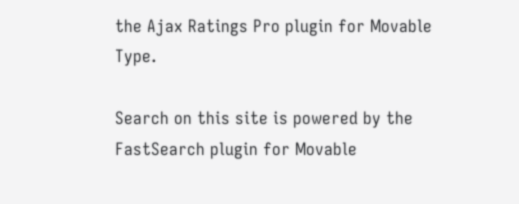the Ajax Ratings Pro plugin for Movable Type.

Search on this site is powered by the FastSearch plugin for Movable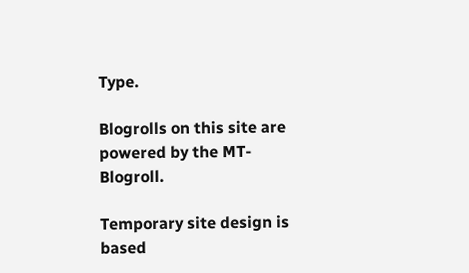Type.

Blogrolls on this site are powered by the MT-Blogroll.

Temporary site design is based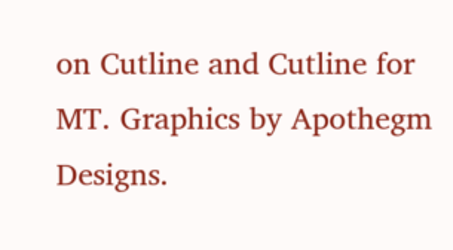on Cutline and Cutline for MT. Graphics by Apothegm Designs.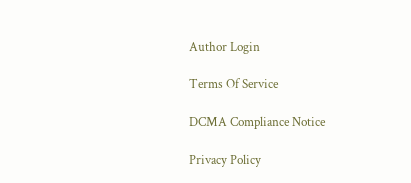Author Login

Terms Of Service

DCMA Compliance Notice

Privacy Policy